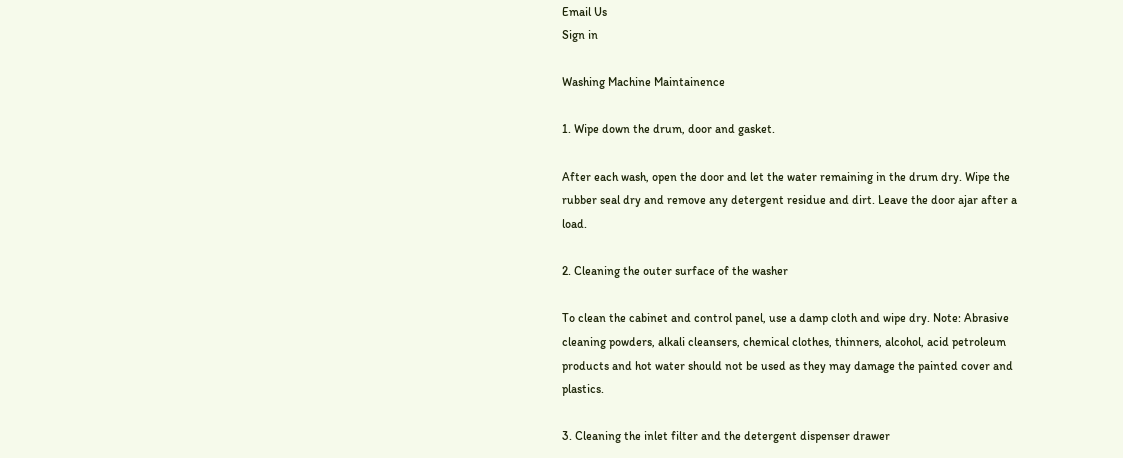Email Us
Sign in

Washing Machine Maintainence

1. Wipe down the drum, door and gasket.

After each wash, open the door and let the water remaining in the drum dry. Wipe the rubber seal dry and remove any detergent residue and dirt. Leave the door ajar after a load.

2. Cleaning the outer surface of the washer

To clean the cabinet and control panel, use a damp cloth and wipe dry. Note: Abrasive cleaning powders, alkali cleansers, chemical clothes, thinners, alcohol, acid petroleum products and hot water should not be used as they may damage the painted cover and plastics.

3. Cleaning the inlet filter and the detergent dispenser drawer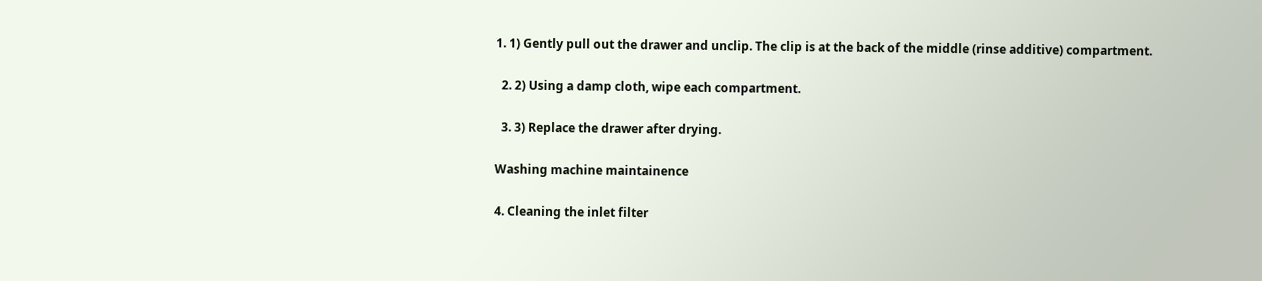1. 1) Gently pull out the drawer and unclip. The clip is at the back of the middle (rinse additive) compartment.

  2. 2) Using a damp cloth, wipe each compartment.

  3. 3) Replace the drawer after drying.

Washing machine maintainence

4. Cleaning the inlet filter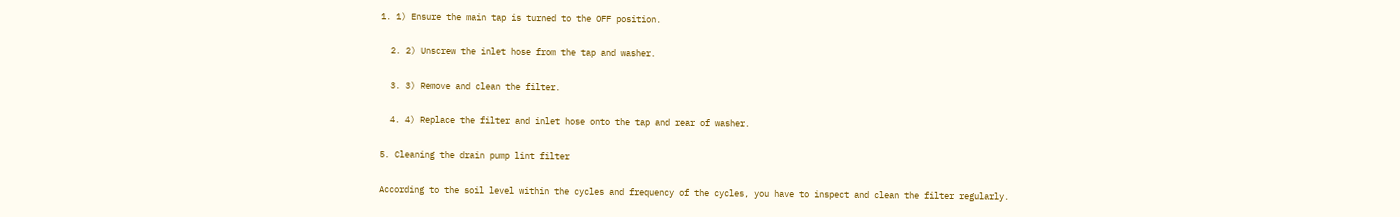1. 1) Ensure the main tap is turned to the OFF position.

  2. 2) Unscrew the inlet hose from the tap and washer.

  3. 3) Remove and clean the filter.

  4. 4) Replace the filter and inlet hose onto the tap and rear of washer.

5. Cleaning the drain pump lint filter

According to the soil level within the cycles and frequency of the cycles, you have to inspect and clean the filter regularly.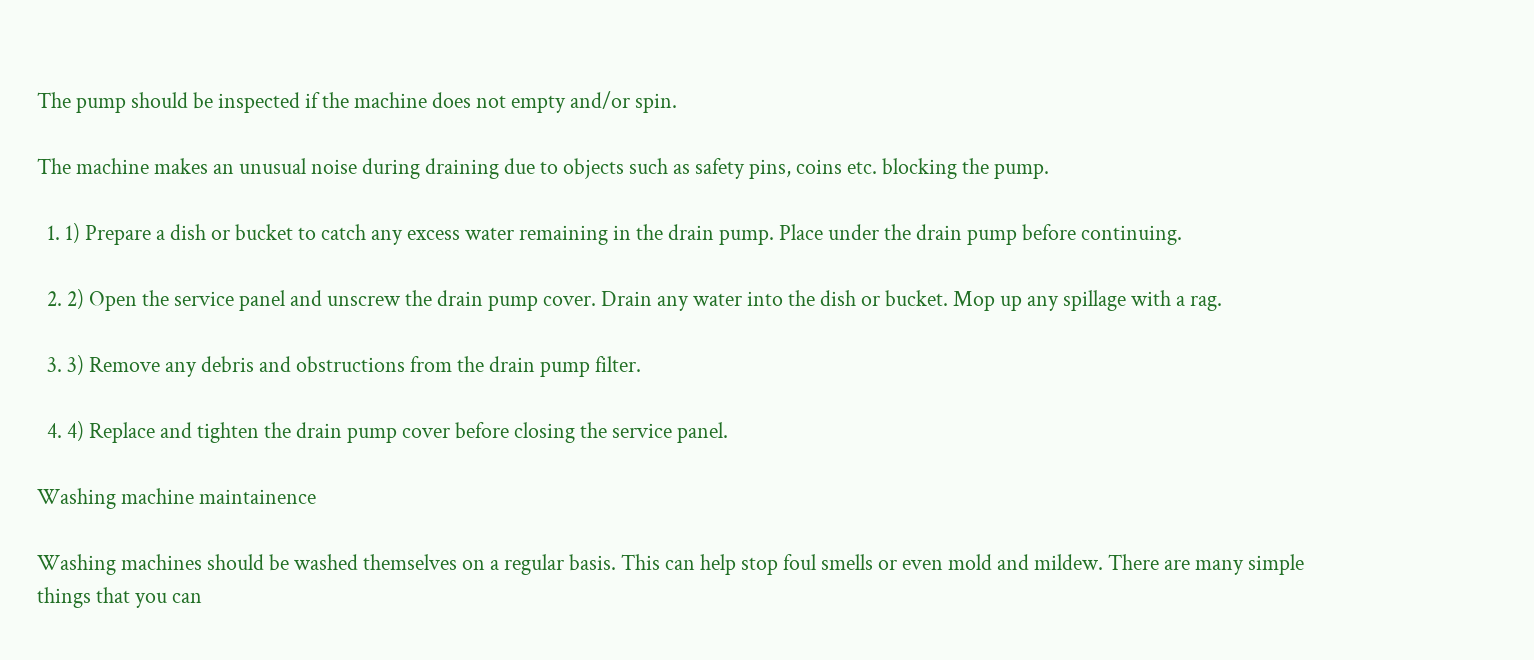The pump should be inspected if the machine does not empty and/or spin.

The machine makes an unusual noise during draining due to objects such as safety pins, coins etc. blocking the pump.

  1. 1) Prepare a dish or bucket to catch any excess water remaining in the drain pump. Place under the drain pump before continuing.

  2. 2) Open the service panel and unscrew the drain pump cover. Drain any water into the dish or bucket. Mop up any spillage with a rag.

  3. 3) Remove any debris and obstructions from the drain pump filter.

  4. 4) Replace and tighten the drain pump cover before closing the service panel.

Washing machine maintainence

Washing machines should be washed themselves on a regular basis. This can help stop foul smells or even mold and mildew. There are many simple things that you can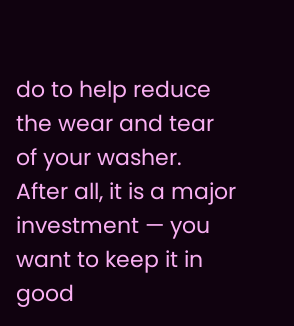do to help reduce the wear and tear of your washer. After all, it is a major investment — you want to keep it in good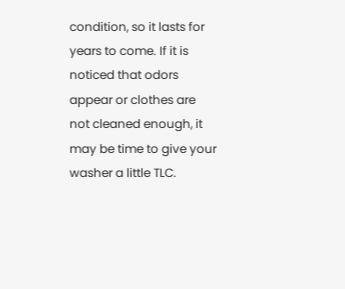condition, so it lasts for years to come. If it is noticed that odors appear or clothes are not cleaned enough, it may be time to give your washer a little TLC.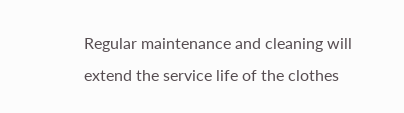Regular maintenance and cleaning will extend the service life of the clothes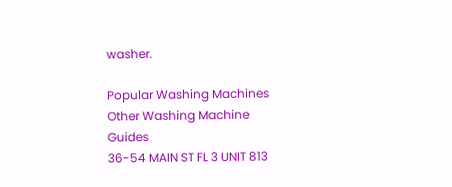washer.

Popular Washing Machines
Other Washing Machine Guides
36-54 MAIN ST FL 3 UNIT 813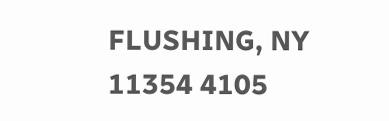FLUSHING, NY 11354 4105